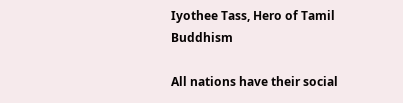Iyothee Tass, Hero of Tamil Buddhism

All nations have their social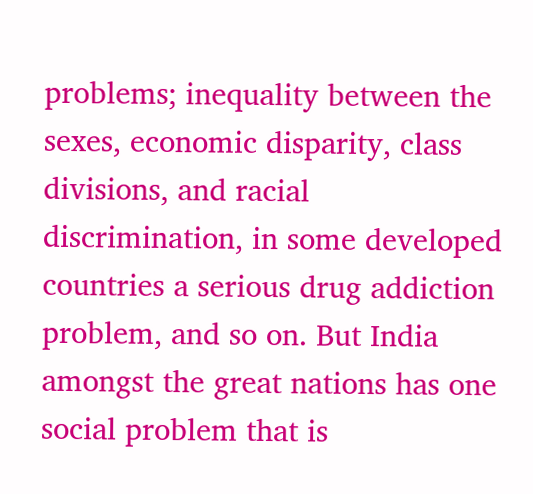problems; inequality between the sexes, economic disparity, class divisions, and racial discrimination, in some developed countries a serious drug addiction problem, and so on. But India amongst the great nations has one social problem that is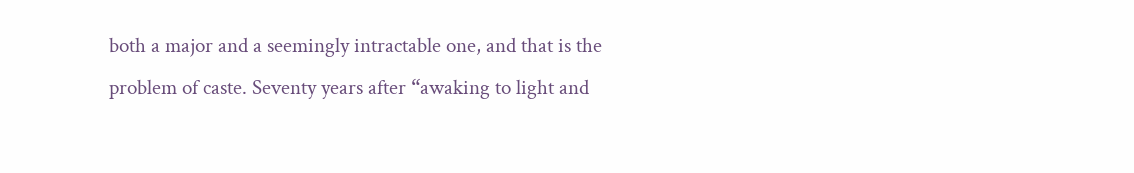both a major and a seemingly intractable one, and that is the problem of caste. Seventy years after “awaking to light and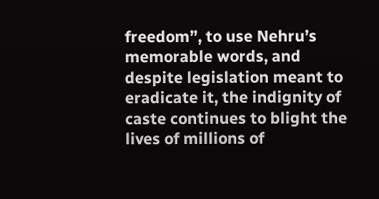freedom”, to use Nehru’s memorable words, and despite legislation meant to eradicate it, the indignity of caste continues to blight the lives of millions of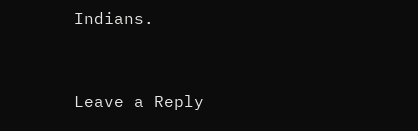Indians.



Leave a Reply